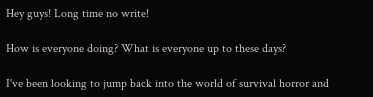Hey guys! Long time no write!

How is everyone doing? What is everyone up to these days?

I've been looking to jump back into the world of survival horror and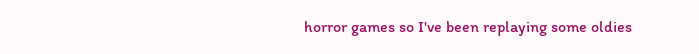horror games so I've been replaying some oldies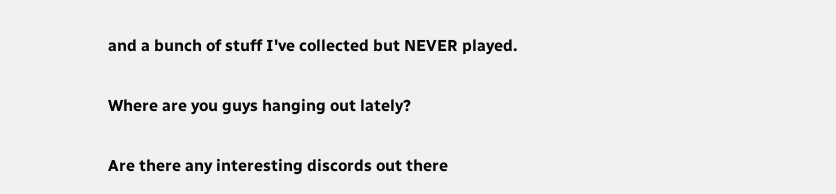and a bunch of stuff I've collected but NEVER played.

Where are you guys hanging out lately?

Are there any interesting discords out there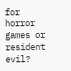for horror games or resident evil?